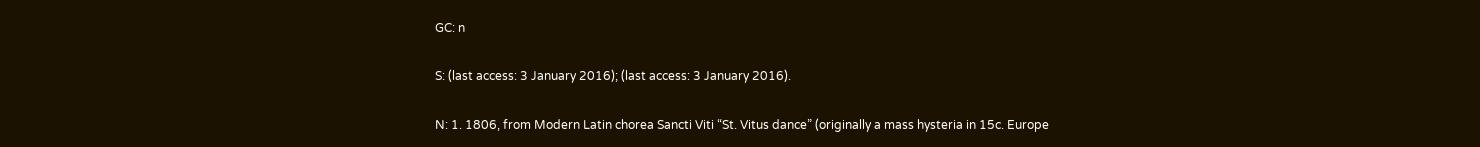GC: n

S: (last access: 3 January 2016); (last access: 3 January 2016).

N: 1. 1806, from Modern Latin chorea Sancti Viti “St. Vitus dance” (originally a mass hysteria in 15c. Europe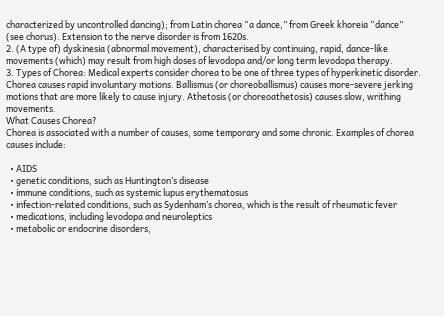characterized by uncontrolled dancing); from Latin chorea “a dance,” from Greek khoreia “dance” (see chorus). Extension to the nerve disorder is from 1620s.
2. (A type of) dyskinesia (abnormal movement), characterised by continuing, rapid, dance-like movements (which) may result from high doses of levodopa and/or long term levodopa therapy.
3. Types of Chorea: Medical experts consider chorea to be one of three types of hyperkinetic disorder. Chorea causes rapid involuntary motions. Ballismus (or choreoballismus) causes more-severe jerking motions that are more likely to cause injury. Athetosis (or choreoathetosis) causes slow, writhing movements.
What Causes Chorea?
Chorea is associated with a number of causes, some temporary and some chronic. Examples of chorea causes include:

  • AIDS
  • genetic conditions, such as Huntington’s disease
  • immune conditions, such as systemic lupus erythematosus
  • infection-related conditions, such as Sydenham’s chorea, which is the result of rheumatic fever
  • medications, including levodopa and neuroleptics
  • metabolic or endocrine disorders,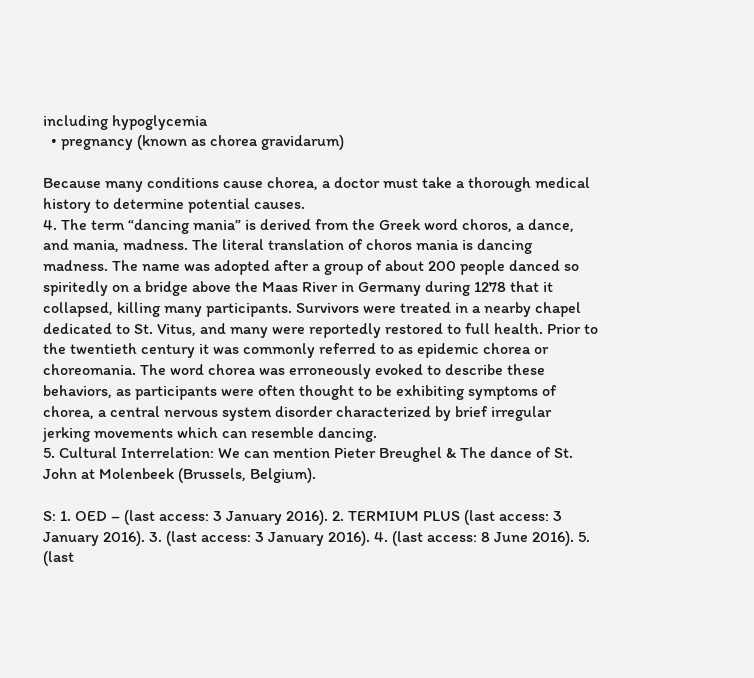including hypoglycemia
  • pregnancy (known as chorea gravidarum)

Because many conditions cause chorea, a doctor must take a thorough medical history to determine potential causes.
4. The term “dancing mania” is derived from the Greek word choros, a dance, and mania, madness. The literal translation of choros mania is dancing madness. The name was adopted after a group of about 200 people danced so spiritedly on a bridge above the Maas River in Germany during 1278 that it collapsed, killing many participants. Survivors were treated in a nearby chapel dedicated to St. Vitus, and many were reportedly restored to full health. Prior to the twentieth century it was commonly referred to as epidemic chorea or choreomania. The word chorea was erroneously evoked to describe these behaviors, as participants were often thought to be exhibiting symptoms of chorea, a central nervous system disorder characterized by brief irregular jerking movements which can resemble dancing.
5. Cultural Interrelation: We can mention Pieter Breughel & The dance of St. John at Molenbeek (Brussels, Belgium).

S: 1. OED – (last access: 3 January 2016). 2. TERMIUM PLUS (last access: 3 January 2016). 3. (last access: 3 January 2016). 4. (last access: 8 June 2016). 5. (last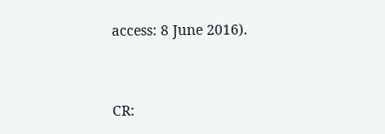access: 8 June 2016).


CR: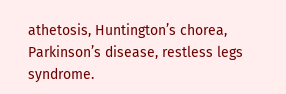athetosis, Huntington’s chorea, Parkinson’s disease, restless legs syndrome.